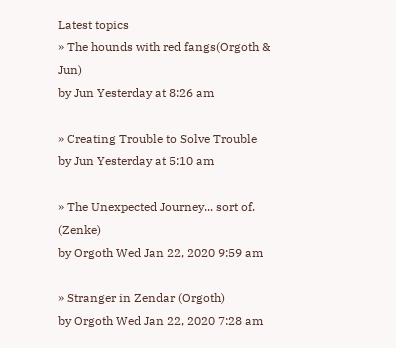Latest topics
» The hounds with red fangs(Orgoth & Jun)
by Jun Yesterday at 8:26 am

» Creating Trouble to Solve Trouble
by Jun Yesterday at 5:10 am

» The Unexpected Journey... sort of. (Zenke)
by Orgoth Wed Jan 22, 2020 9:59 am

» Stranger in Zendar (Orgoth)
by Orgoth Wed Jan 22, 2020 7:28 am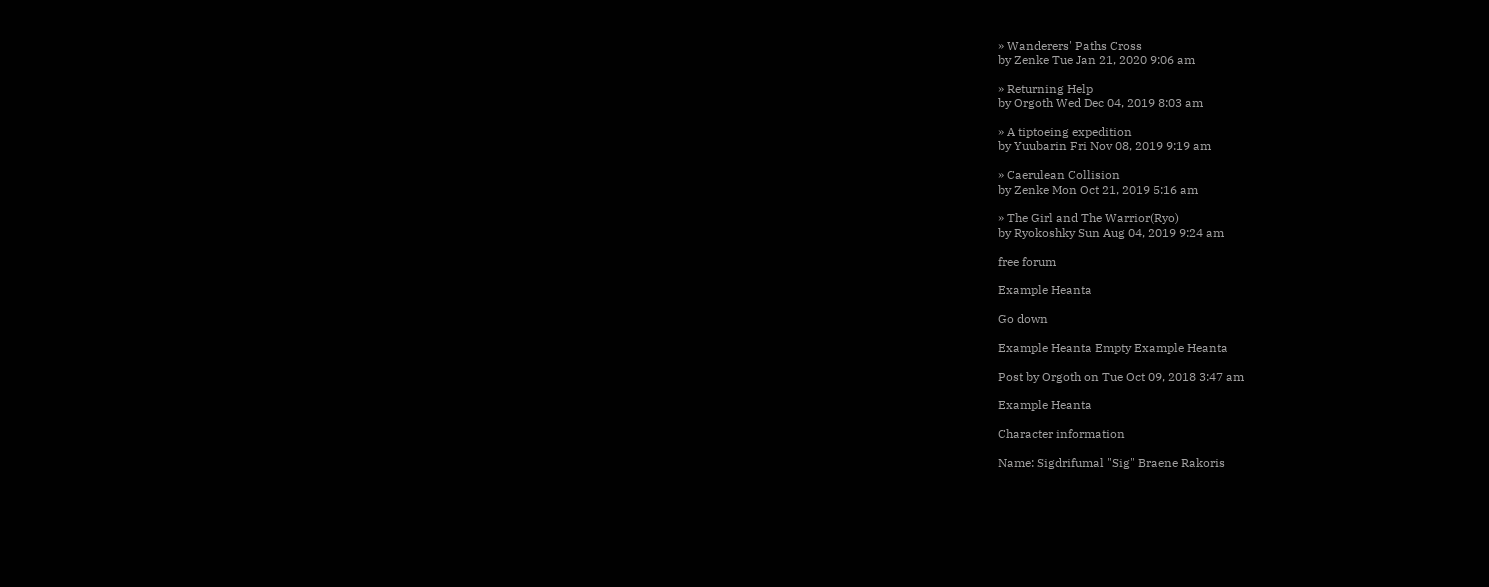» Wanderers' Paths Cross
by Zenke Tue Jan 21, 2020 9:06 am

» Returning Help
by Orgoth Wed Dec 04, 2019 8:03 am

» A tiptoeing expedition
by Yuubarin Fri Nov 08, 2019 9:19 am

» Caerulean Collision
by Zenke Mon Oct 21, 2019 5:16 am

» The Girl and The Warrior(Ryo)
by Ryokoshky Sun Aug 04, 2019 9:24 am

free forum

Example Heanta

Go down

Example Heanta Empty Example Heanta

Post by Orgoth on Tue Oct 09, 2018 3:47 am

Example Heanta

Character information

Name: Sigdrifumal "Sig" Braene Rakoris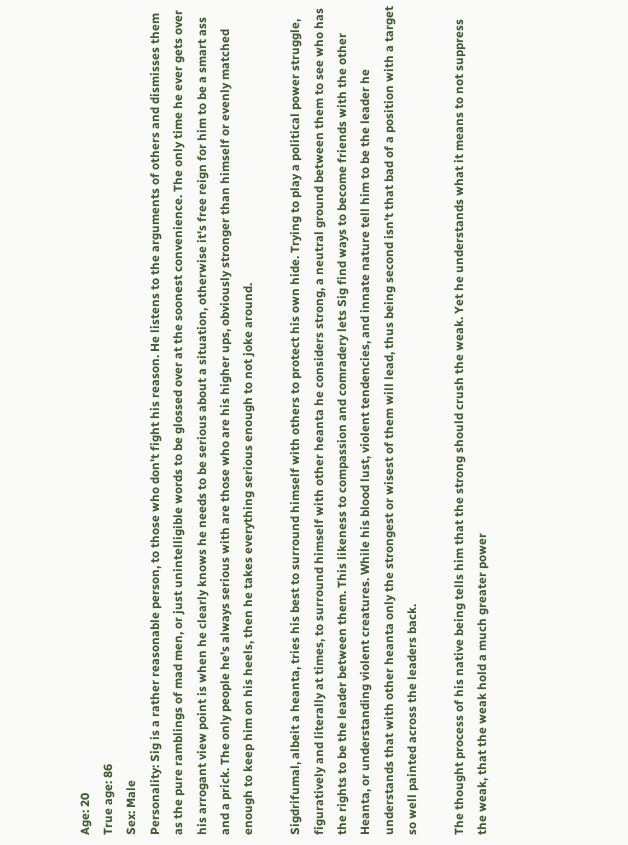Age: 20
True age: 86
Sex: Male
Personality: Sig is a rather reasonable person, to those who don't fight his reason. He listens to the arguments of others and dismisses them as the pure ramblings of mad men, or just unintelligible words to be glossed over at the soonest convenience. The only time he ever gets over his arrogant view point is when he clearly knows he needs to be serious about a situation, otherwise it's free reign for him to be a smart ass and a prick. The only people he's always serious with are those who are his higher ups, obviously stronger than himself or evenly matched enough to keep him on his heels, then he takes everything serious enough to not joke around.

Sigdrifumal, albeit a heanta, tries his best to surround himself with others to protect his own hide. Trying to play a political power struggle, figuratively and literally at times, to surround himself with other heanta he considers strong, a neutral ground between them to see who has the rights to be the leader between them. This likeness to compassion and comradery lets Sig find ways to become friends with the other Heanta, or understanding violent creatures. While his blood lust, violent tendencies, and innate nature tell him to be the leader he understands that with other heanta only the strongest or wisest of them will lead, thus being second isn't that bad of a position with a target so well painted across the leaders back.

The thought process of his native being tells him that the strong should crush the weak. Yet he understands what it means to not suppress the weak, that the weak hold a much greater power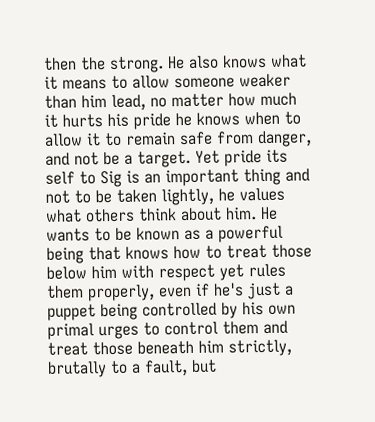then the strong. He also knows what it means to allow someone weaker than him lead, no matter how much it hurts his pride he knows when to allow it to remain safe from danger, and not be a target. Yet pride its self to Sig is an important thing and not to be taken lightly, he values what others think about him. He wants to be known as a powerful being that knows how to treat those below him with respect yet rules them properly, even if he's just a puppet being controlled by his own primal urges to control them and treat those beneath him strictly, brutally to a fault, but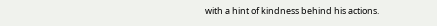with a hint of kindness behind his actions.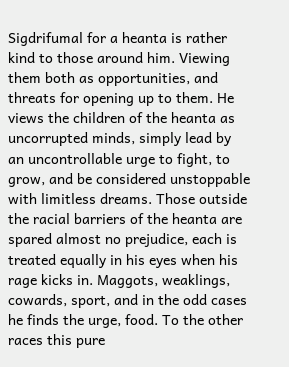Sigdrifumal for a heanta is rather kind to those around him. Viewing them both as opportunities, and threats for opening up to them. He views the children of the heanta as uncorrupted minds, simply lead by an uncontrollable urge to fight, to grow, and be considered unstoppable with limitless dreams. Those outside the racial barriers of the heanta are spared almost no prejudice, each is treated equally in his eyes when his rage kicks in. Maggots, weaklings, cowards, sport, and in the odd cases he finds the urge, food. To the other races this pure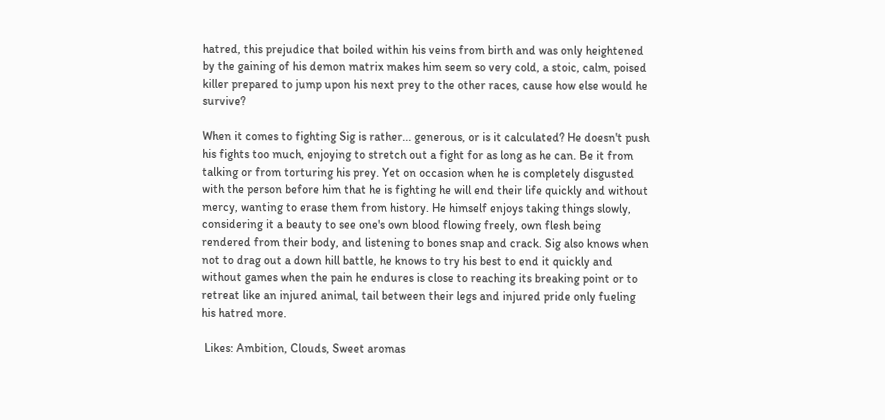hatred, this prejudice that boiled within his veins from birth and was only heightened by the gaining of his demon matrix makes him seem so very cold, a stoic, calm, poised killer prepared to jump upon his next prey to the other races, cause how else would he survive?

When it comes to fighting Sig is rather... generous, or is it calculated? He doesn't push his fights too much, enjoying to stretch out a fight for as long as he can. Be it from talking or from torturing his prey. Yet on occasion when he is completely disgusted with the person before him that he is fighting he will end their life quickly and without mercy, wanting to erase them from history. He himself enjoys taking things slowly, considering it a beauty to see one's own blood flowing freely, own flesh being rendered from their body, and listening to bones snap and crack. Sig also knows when not to drag out a down hill battle, he knows to try his best to end it quickly and without games when the pain he endures is close to reaching its breaking point or to retreat like an injured animal, tail between their legs and injured pride only fueling his hatred more.

 Likes: Ambition, Clouds, Sweet aromas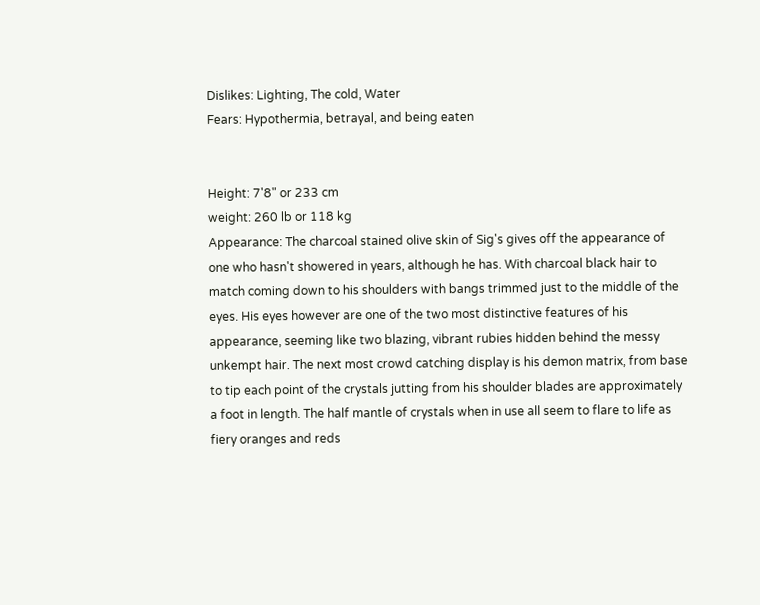Dislikes: Lighting, The cold, Water
Fears: Hypothermia, betrayal, and being eaten


Height: 7'8" or 233 cm
weight: 260 lb or 118 kg
Appearance: The charcoal stained olive skin of Sig's gives off the appearance of one who hasn't showered in years, although he has. With charcoal black hair to match coming down to his shoulders with bangs trimmed just to the middle of the eyes. His eyes however are one of the two most distinctive features of his appearance, seeming like two blazing, vibrant rubies hidden behind the messy unkempt hair. The next most crowd catching display is his demon matrix, from base to tip each point of the crystals jutting from his shoulder blades are approximately a foot in length. The half mantle of crystals when in use all seem to flare to life as fiery oranges and reds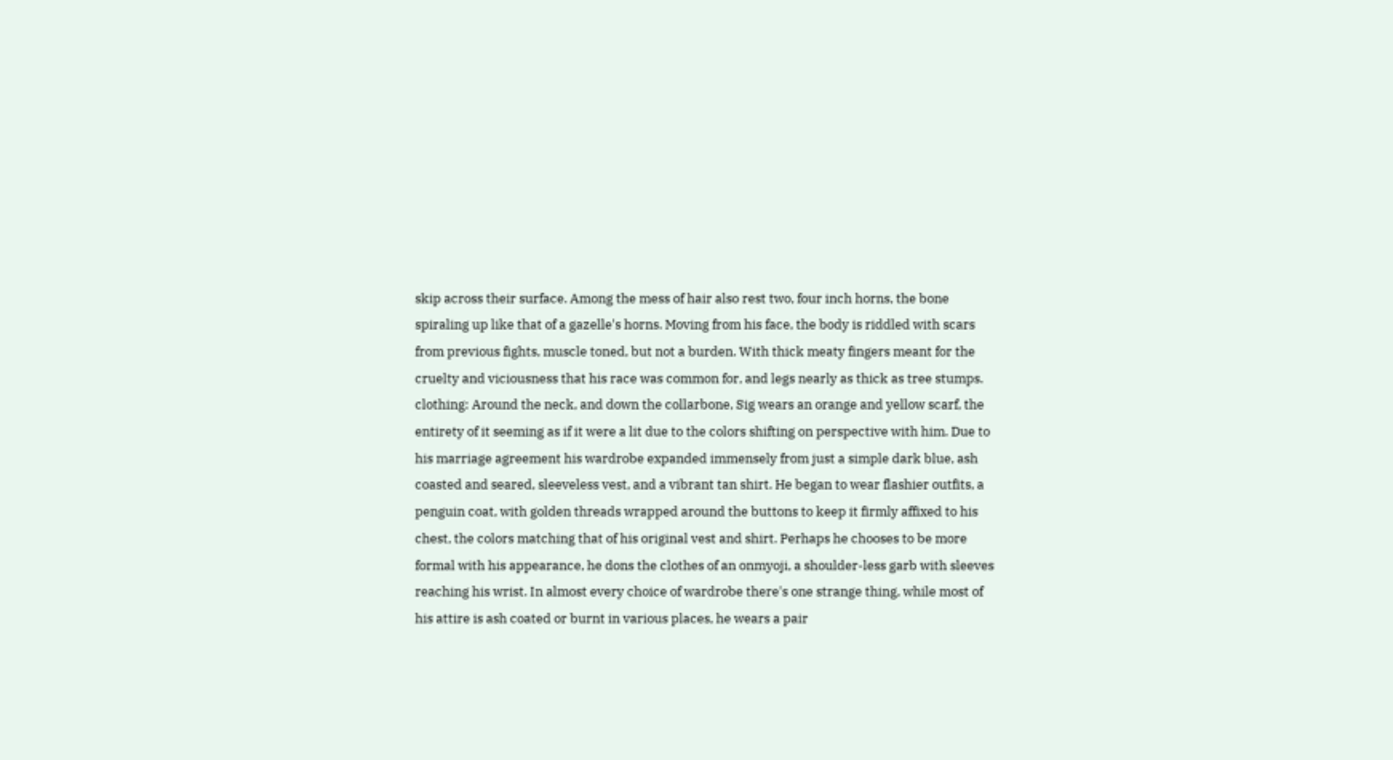skip across their surface. Among the mess of hair also rest two, four inch horns, the bone spiraling up like that of a gazelle's horns. Moving from his face, the body is riddled with scars from previous fights, muscle toned, but not a burden. With thick meaty fingers meant for the cruelty and viciousness that his race was common for, and legs nearly as thick as tree stumps.
clothing: Around the neck, and down the collarbone, Sig wears an orange and yellow scarf, the entirety of it seeming as if it were a lit due to the colors shifting on perspective with him. Due to his marriage agreement his wardrobe expanded immensely from just a simple dark blue, ash coasted and seared, sleeveless vest, and a vibrant tan shirt. He began to wear flashier outfits, a penguin coat, with golden threads wrapped around the buttons to keep it firmly affixed to his chest, the colors matching that of his original vest and shirt. Perhaps he chooses to be more formal with his appearance, he dons the clothes of an onmyoji, a shoulder-less garb with sleeves reaching his wrist. In almost every choice of wardrobe there's one strange thing, while most of his attire is ash coated or burnt in various places, he wears a pair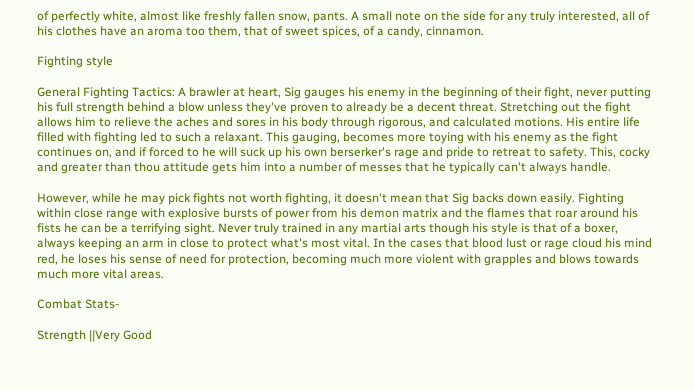of perfectly white, almost like freshly fallen snow, pants. A small note on the side for any truly interested, all of his clothes have an aroma too them, that of sweet spices, of a candy, cinnamon.

Fighting style

General Fighting Tactics: A brawler at heart, Sig gauges his enemy in the beginning of their fight, never putting his full strength behind a blow unless they've proven to already be a decent threat. Stretching out the fight allows him to relieve the aches and sores in his body through rigorous, and calculated motions. His entire life filled with fighting led to such a relaxant. This gauging, becomes more toying with his enemy as the fight continues on, and if forced to he will suck up his own berserker's rage and pride to retreat to safety. This, cocky and greater than thou attitude gets him into a number of messes that he typically can't always handle.

However, while he may pick fights not worth fighting, it doesn't mean that Sig backs down easily. Fighting within close range with explosive bursts of power from his demon matrix and the flames that roar around his fists he can be a terrifying sight. Never truly trained in any martial arts though his style is that of a boxer, always keeping an arm in close to protect what's most vital. In the cases that blood lust or rage cloud his mind red, he loses his sense of need for protection, becoming much more violent with grapples and blows towards much more vital areas.

Combat Stats-

Strength ||Very Good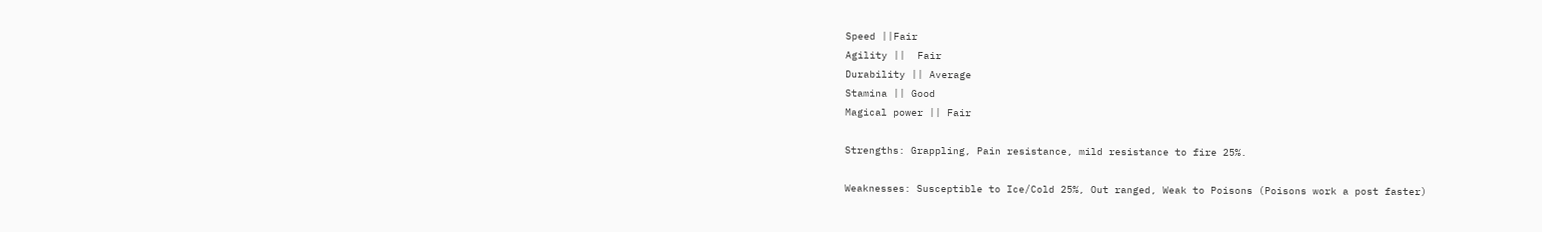Speed ||Fair
Agility ||  Fair
Durability || Average
Stamina || Good
Magical power || Fair

Strengths: Grappling, Pain resistance, mild resistance to fire 25%.

Weaknesses: Susceptible to Ice/Cold 25%, Out ranged, Weak to Poisons (Poisons work a post faster)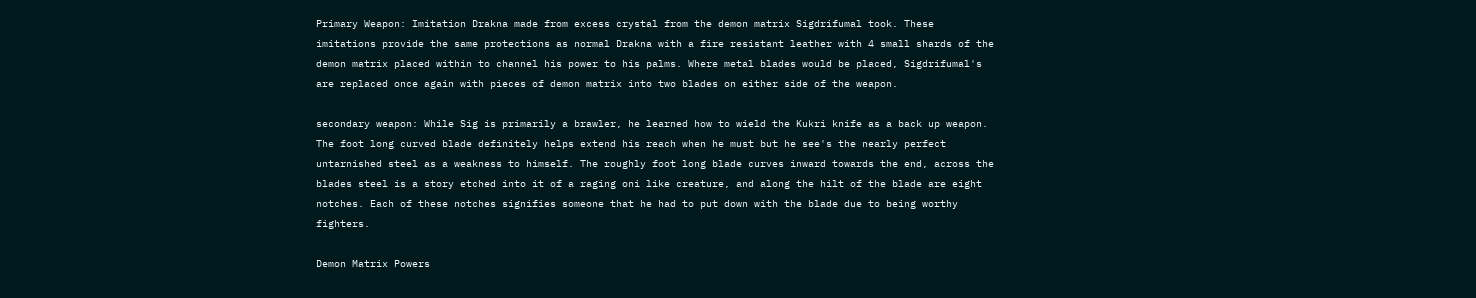Primary Weapon: Imitation Drakna made from excess crystal from the demon matrix Sigdrifumal took. These imitations provide the same protections as normal Drakna with a fire resistant leather with 4 small shards of the demon matrix placed within to channel his power to his palms. Where metal blades would be placed, Sigdrifumal's are replaced once again with pieces of demon matrix into two blades on either side of the weapon.

secondary weapon: While Sig is primarily a brawler, he learned how to wield the Kukri knife as a back up weapon. The foot long curved blade definitely helps extend his reach when he must but he see's the nearly perfect untarnished steel as a weakness to himself. The roughly foot long blade curves inward towards the end, across the blades steel is a story etched into it of a raging oni like creature, and along the hilt of the blade are eight notches. Each of these notches signifies someone that he had to put down with the blade due to being worthy fighters.

Demon Matrix Powers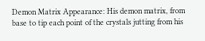Demon Matrix Appearance: His demon matrix, from base to tip each point of the crystals jutting from his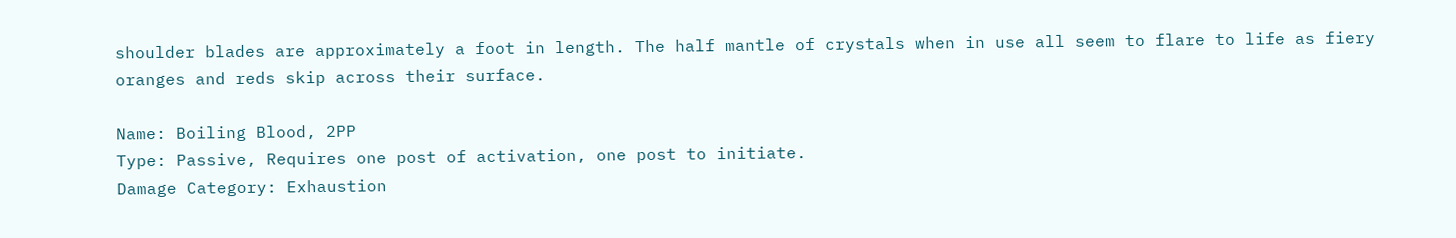shoulder blades are approximately a foot in length. The half mantle of crystals when in use all seem to flare to life as fiery oranges and reds skip across their surface.

Name: Boiling Blood, 2PP
Type: Passive, Requires one post of activation, one post to initiate.
Damage Category: Exhaustion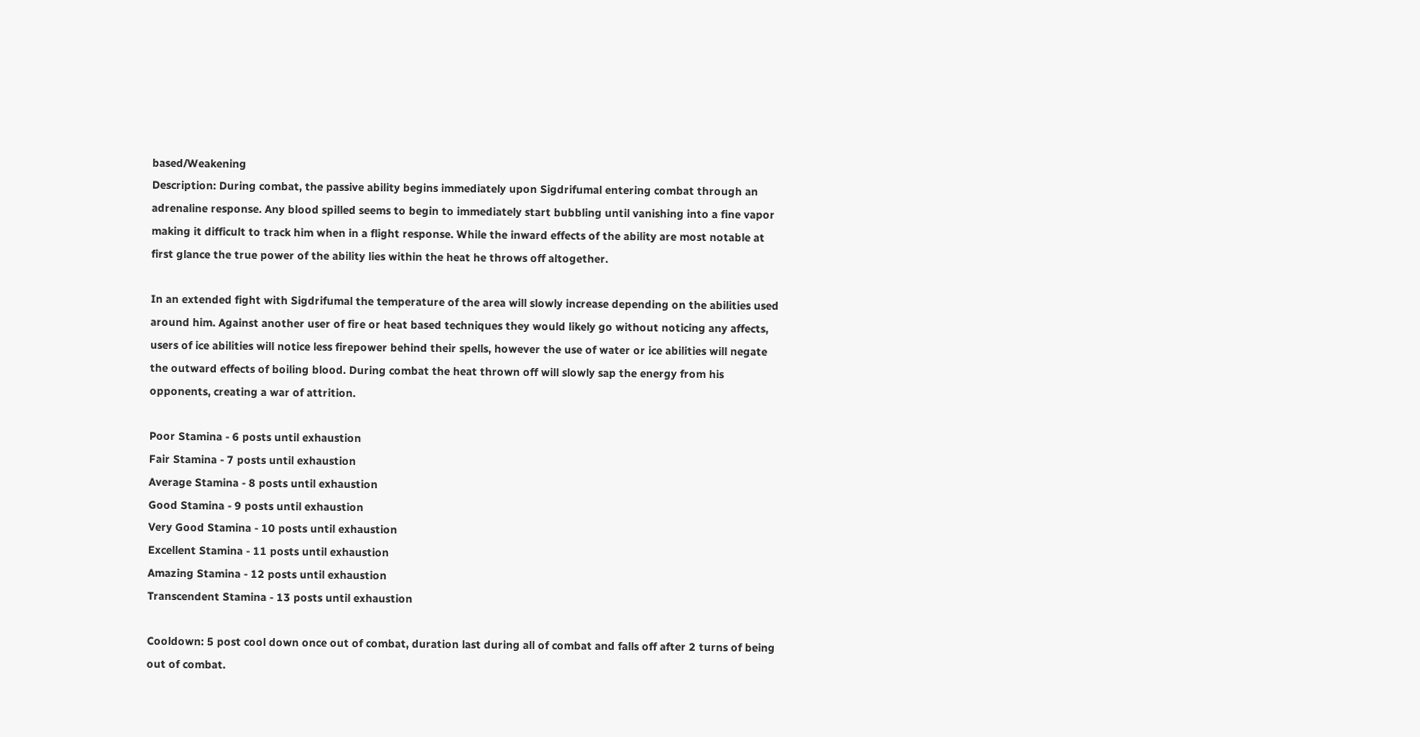based/Weakening
Description: During combat, the passive ability begins immediately upon Sigdrifumal entering combat through an adrenaline response. Any blood spilled seems to begin to immediately start bubbling until vanishing into a fine vapor making it difficult to track him when in a flight response. While the inward effects of the ability are most notable at first glance the true power of the ability lies within the heat he throws off altogether.

In an extended fight with Sigdrifumal the temperature of the area will slowly increase depending on the abilities used around him. Against another user of fire or heat based techniques they would likely go without noticing any affects, users of ice abilities will notice less firepower behind their spells, however the use of water or ice abilities will negate the outward effects of boiling blood. During combat the heat thrown off will slowly sap the energy from his opponents, creating a war of attrition.

Poor Stamina - 6 posts until exhaustion
Fair Stamina - 7 posts until exhaustion
Average Stamina - 8 posts until exhaustion
Good Stamina - 9 posts until exhaustion
Very Good Stamina - 10 posts until exhaustion
Excellent Stamina - 11 posts until exhaustion
Amazing Stamina - 12 posts until exhaustion
Transcendent Stamina - 13 posts until exhaustion

Cooldown: 5 post cool down once out of combat, duration last during all of combat and falls off after 2 turns of being out of combat.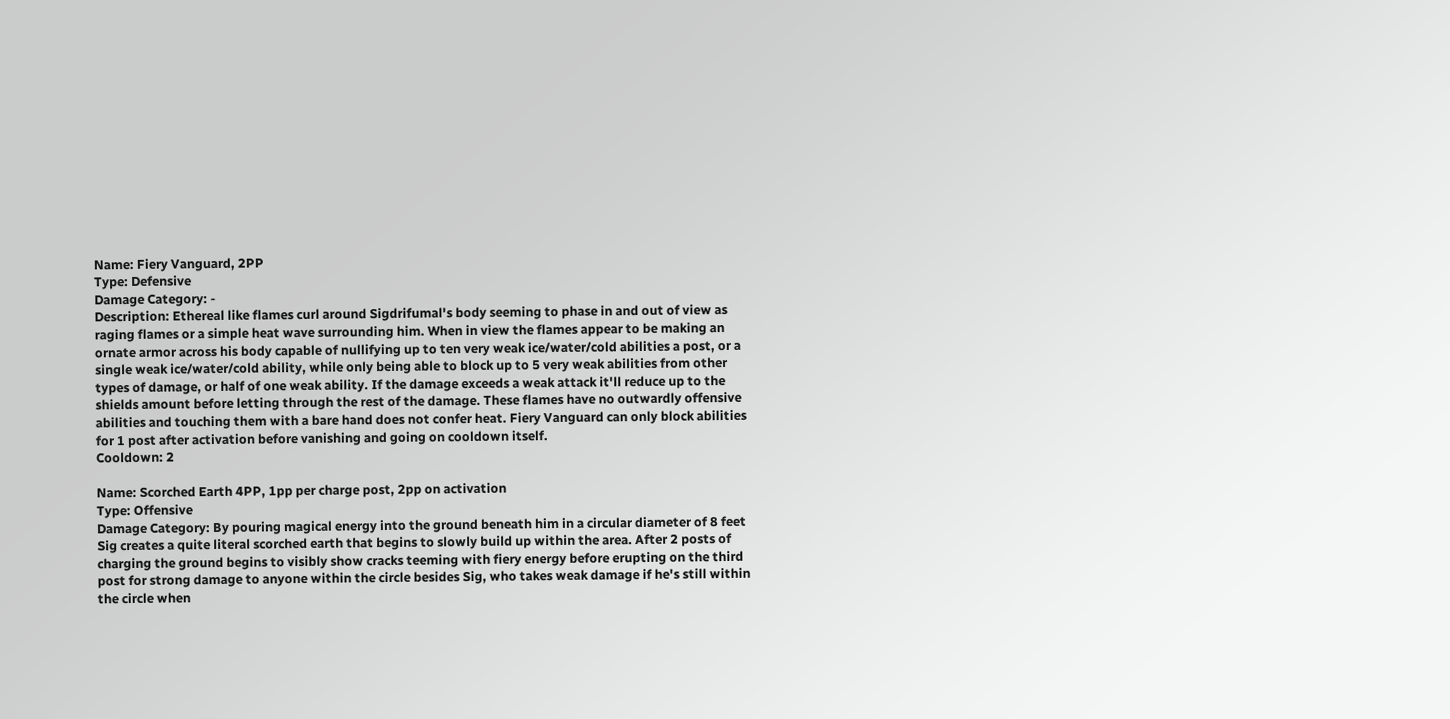Name: Fiery Vanguard, 2PP
Type: Defensive
Damage Category: -
Description: Ethereal like flames curl around Sigdrifumal's body seeming to phase in and out of view as raging flames or a simple heat wave surrounding him. When in view the flames appear to be making an ornate armor across his body capable of nullifying up to ten very weak ice/water/cold abilities a post, or a single weak ice/water/cold ability, while only being able to block up to 5 very weak abilities from other types of damage, or half of one weak ability. If the damage exceeds a weak attack it'll reduce up to the shields amount before letting through the rest of the damage. These flames have no outwardly offensive abilities and touching them with a bare hand does not confer heat. Fiery Vanguard can only block abilities for 1 post after activation before vanishing and going on cooldown itself.
Cooldown: 2

Name: Scorched Earth 4PP, 1pp per charge post, 2pp on activation
Type: Offensive
Damage Category: By pouring magical energy into the ground beneath him in a circular diameter of 8 feet Sig creates a quite literal scorched earth that begins to slowly build up within the area. After 2 posts of charging the ground begins to visibly show cracks teeming with fiery energy before erupting on the third post for strong damage to anyone within the circle besides Sig, who takes weak damage if he's still within the circle when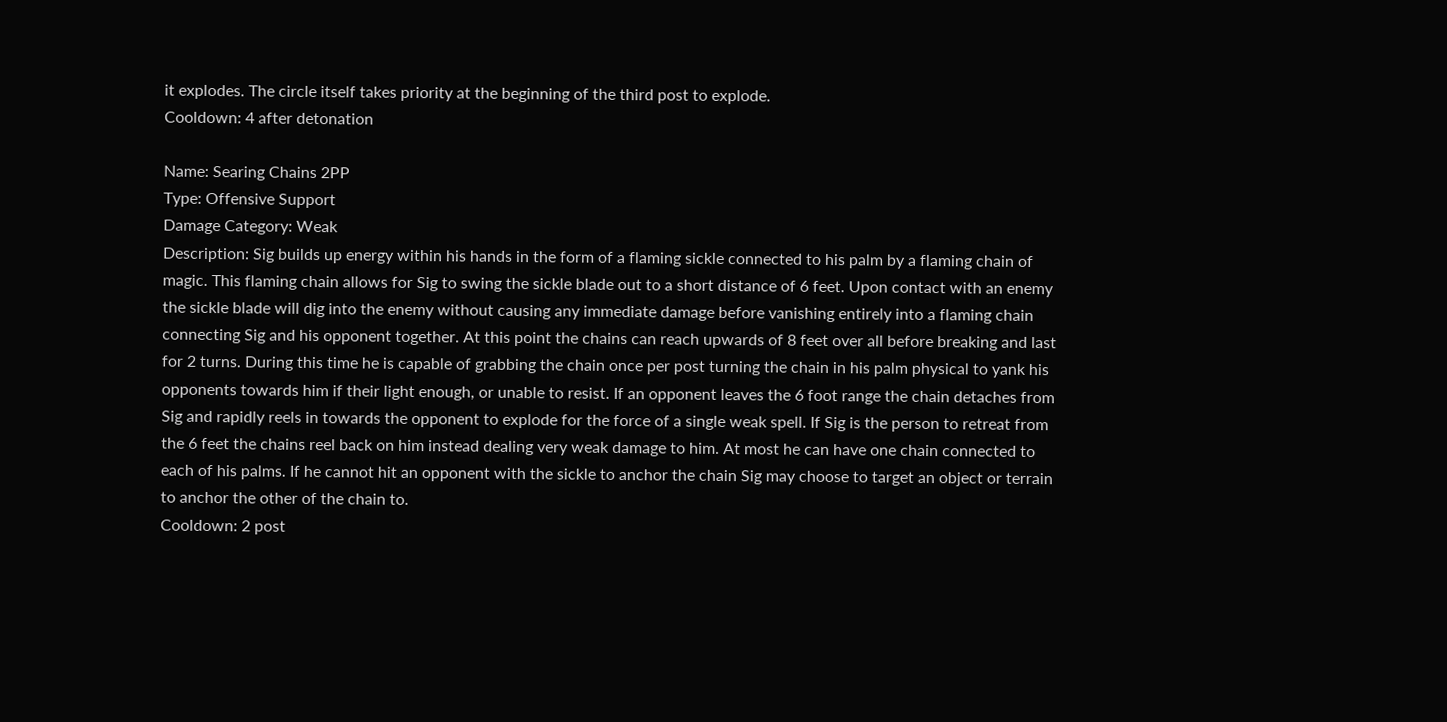it explodes. The circle itself takes priority at the beginning of the third post to explode.
Cooldown: 4 after detonation

Name: Searing Chains 2PP
Type: Offensive Support
Damage Category: Weak
Description: Sig builds up energy within his hands in the form of a flaming sickle connected to his palm by a flaming chain of magic. This flaming chain allows for Sig to swing the sickle blade out to a short distance of 6 feet. Upon contact with an enemy the sickle blade will dig into the enemy without causing any immediate damage before vanishing entirely into a flaming chain connecting Sig and his opponent together. At this point the chains can reach upwards of 8 feet over all before breaking and last for 2 turns. During this time he is capable of grabbing the chain once per post turning the chain in his palm physical to yank his opponents towards him if their light enough, or unable to resist. If an opponent leaves the 6 foot range the chain detaches from Sig and rapidly reels in towards the opponent to explode for the force of a single weak spell. If Sig is the person to retreat from the 6 feet the chains reel back on him instead dealing very weak damage to him. At most he can have one chain connected to each of his palms. If he cannot hit an opponent with the sickle to anchor the chain Sig may choose to target an object or terrain to anchor the other of the chain to.
Cooldown: 2 post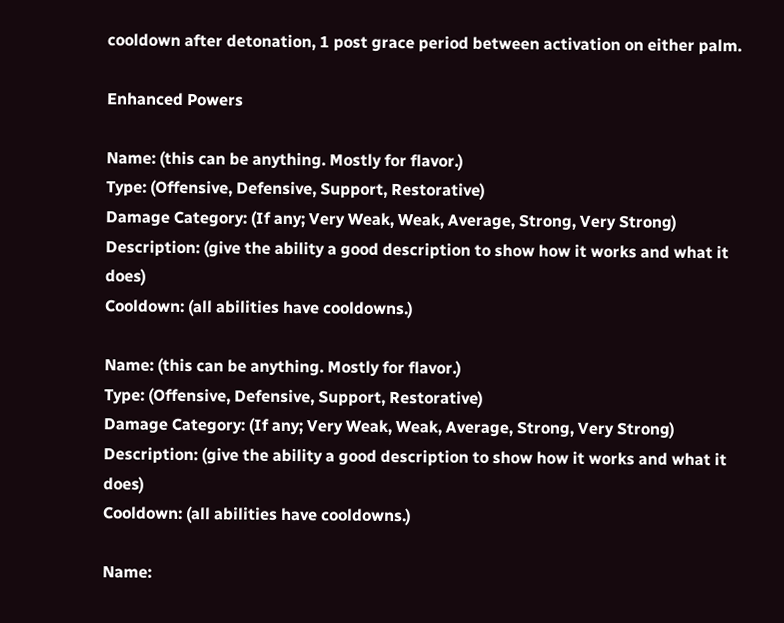cooldown after detonation, 1 post grace period between activation on either palm.

Enhanced Powers

Name: (this can be anything. Mostly for flavor.)
Type: (Offensive, Defensive, Support, Restorative)
Damage Category: (If any; Very Weak, Weak, Average, Strong, Very Strong)
Description: (give the ability a good description to show how it works and what it does)
Cooldown: (all abilities have cooldowns.)

Name: (this can be anything. Mostly for flavor.)
Type: (Offensive, Defensive, Support, Restorative)
Damage Category: (If any; Very Weak, Weak, Average, Strong, Very Strong)
Description: (give the ability a good description to show how it works and what it does)
Cooldown: (all abilities have cooldowns.)

Name: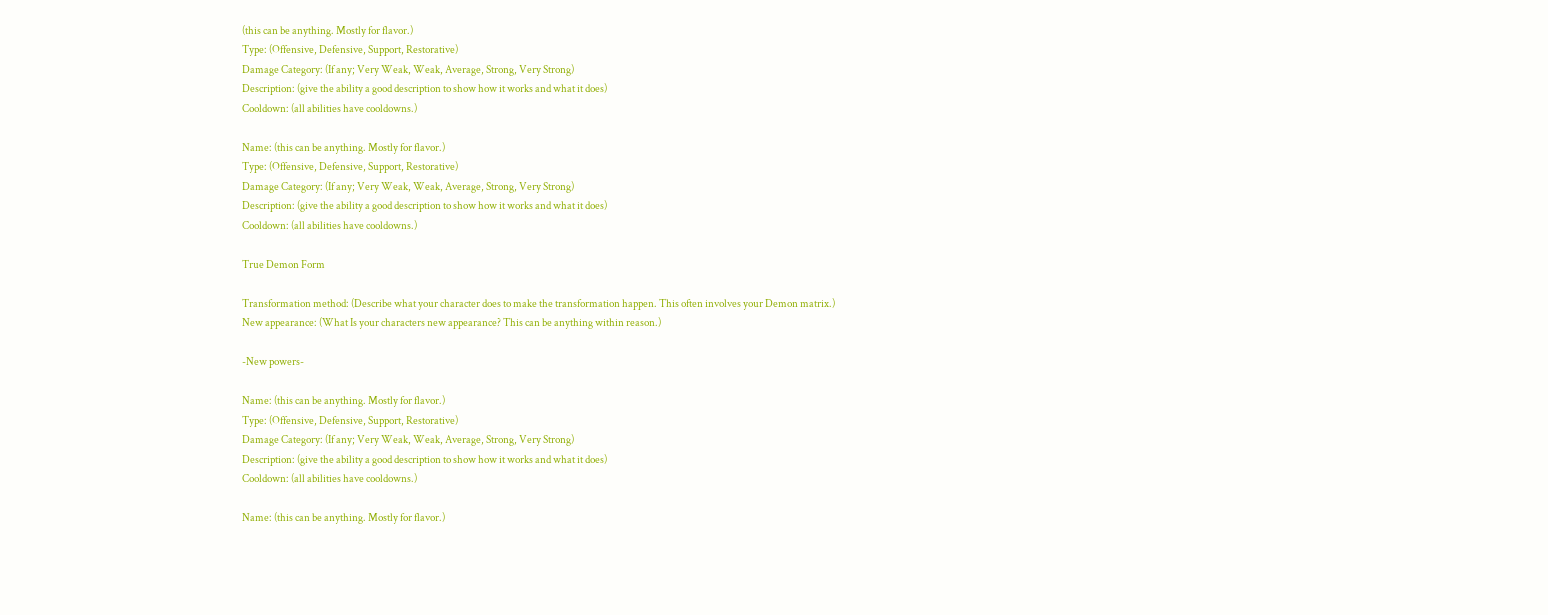(this can be anything. Mostly for flavor.)
Type: (Offensive, Defensive, Support, Restorative)
Damage Category: (If any; Very Weak, Weak, Average, Strong, Very Strong)
Description: (give the ability a good description to show how it works and what it does)
Cooldown: (all abilities have cooldowns.)

Name: (this can be anything. Mostly for flavor.)
Type: (Offensive, Defensive, Support, Restorative)
Damage Category: (If any; Very Weak, Weak, Average, Strong, Very Strong)
Description: (give the ability a good description to show how it works and what it does)
Cooldown: (all abilities have cooldowns.)

True Demon Form

Transformation method: (Describe what your character does to make the transformation happen. This often involves your Demon matrix.)
New appearance: (What Is your characters new appearance? This can be anything within reason.)

-New powers-

Name: (this can be anything. Mostly for flavor.)
Type: (Offensive, Defensive, Support, Restorative)
Damage Category: (If any; Very Weak, Weak, Average, Strong, Very Strong)
Description: (give the ability a good description to show how it works and what it does)
Cooldown: (all abilities have cooldowns.)

Name: (this can be anything. Mostly for flavor.)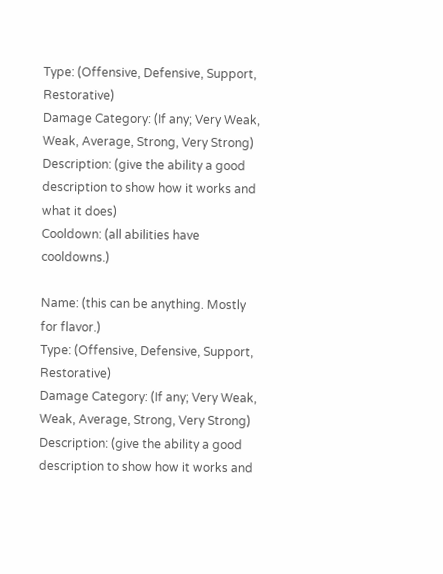Type: (Offensive, Defensive, Support, Restorative)
Damage Category: (If any; Very Weak, Weak, Average, Strong, Very Strong)
Description: (give the ability a good description to show how it works and what it does)
Cooldown: (all abilities have cooldowns.)

Name: (this can be anything. Mostly for flavor.)
Type: (Offensive, Defensive, Support, Restorative)
Damage Category: (If any; Very Weak, Weak, Average, Strong, Very Strong)
Description: (give the ability a good description to show how it works and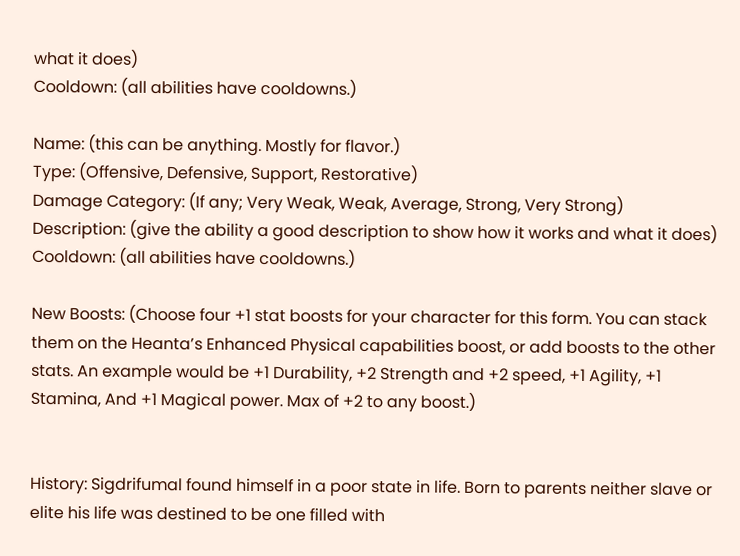what it does)
Cooldown: (all abilities have cooldowns.)

Name: (this can be anything. Mostly for flavor.)
Type: (Offensive, Defensive, Support, Restorative)
Damage Category: (If any; Very Weak, Weak, Average, Strong, Very Strong)
Description: (give the ability a good description to show how it works and what it does)
Cooldown: (all abilities have cooldowns.)

New Boosts: (Choose four +1 stat boosts for your character for this form. You can stack them on the Heanta’s Enhanced Physical capabilities boost, or add boosts to the other stats. An example would be +1 Durability, +2 Strength and +2 speed, +1 Agility, +1 Stamina, And +1 Magical power. Max of +2 to any boost.)


History: Sigdrifumal found himself in a poor state in life. Born to parents neither slave or elite his life was destined to be one filled with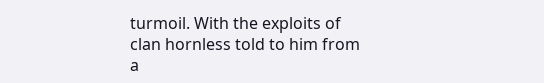turmoil. With the exploits of clan hornless told to him from a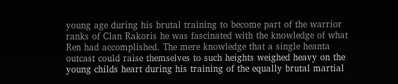young age during his brutal training to become part of the warrior ranks of Clan Rakoris he was fascinated with the knowledge of what Ren had accomplished. The mere knowledge that a single heanta outcast could raise themselves to such heights weighed heavy on the young childs heart during his training of the equally brutal martial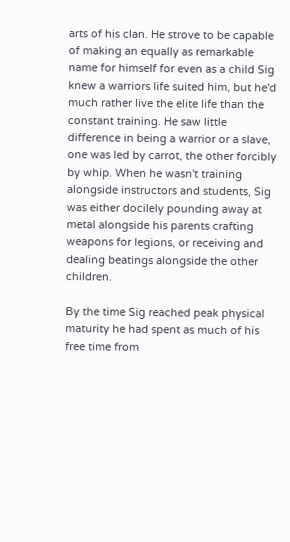arts of his clan. He strove to be capable of making an equally as remarkable name for himself for even as a child Sig knew a warriors life suited him, but he'd much rather live the elite life than the constant training. He saw little difference in being a warrior or a slave, one was led by carrot, the other forcibly by whip. When he wasn't training alongside instructors and students, Sig was either docilely pounding away at metal alongside his parents crafting weapons for legions, or receiving and dealing beatings alongside the other children.

By the time Sig reached peak physical maturity he had spent as much of his free time from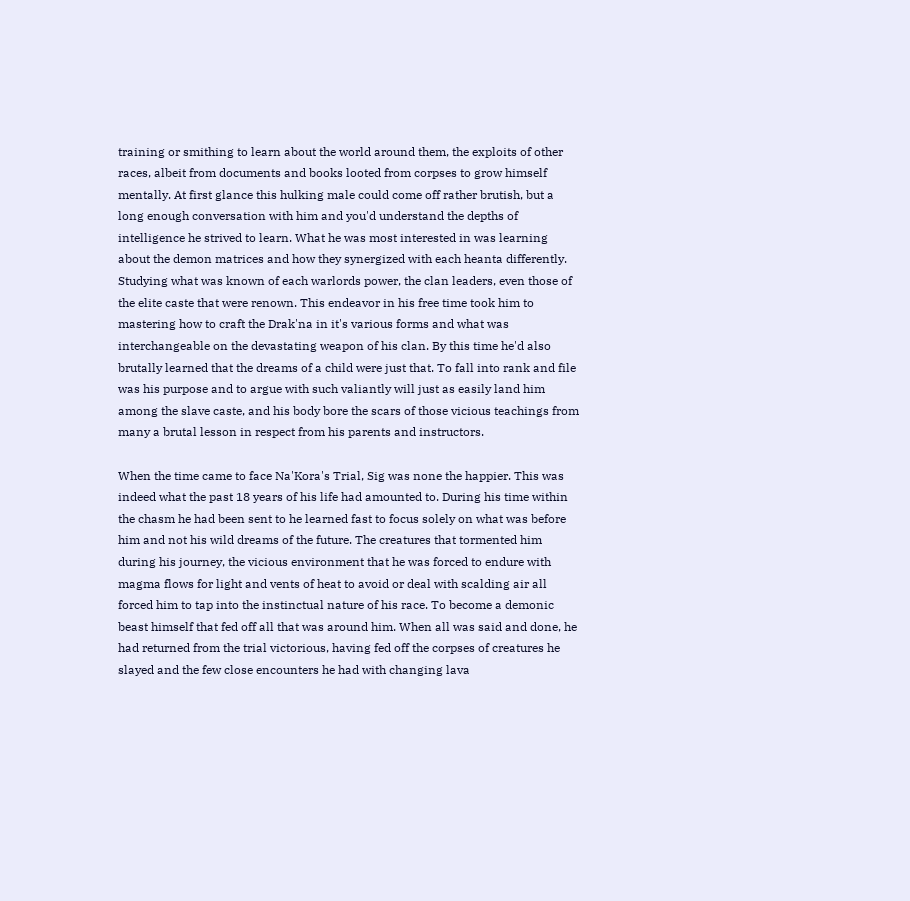training or smithing to learn about the world around them, the exploits of other races, albeit from documents and books looted from corpses to grow himself mentally. At first glance this hulking male could come off rather brutish, but a long enough conversation with him and you'd understand the depths of intelligence he strived to learn. What he was most interested in was learning about the demon matrices and how they synergized with each heanta differently. Studying what was known of each warlords power, the clan leaders, even those of the elite caste that were renown. This endeavor in his free time took him to mastering how to craft the Drak'na in it's various forms and what was interchangeable on the devastating weapon of his clan. By this time he'd also brutally learned that the dreams of a child were just that. To fall into rank and file was his purpose and to argue with such valiantly will just as easily land him among the slave caste, and his body bore the scars of those vicious teachings from many a brutal lesson in respect from his parents and instructors.

When the time came to face Na'Kora's Trial, Sig was none the happier. This was indeed what the past 18 years of his life had amounted to. During his time within the chasm he had been sent to he learned fast to focus solely on what was before him and not his wild dreams of the future. The creatures that tormented him during his journey, the vicious environment that he was forced to endure with magma flows for light and vents of heat to avoid or deal with scalding air all forced him to tap into the instinctual nature of his race. To become a demonic beast himself that fed off all that was around him. When all was said and done, he had returned from the trial victorious, having fed off the corpses of creatures he slayed and the few close encounters he had with changing lava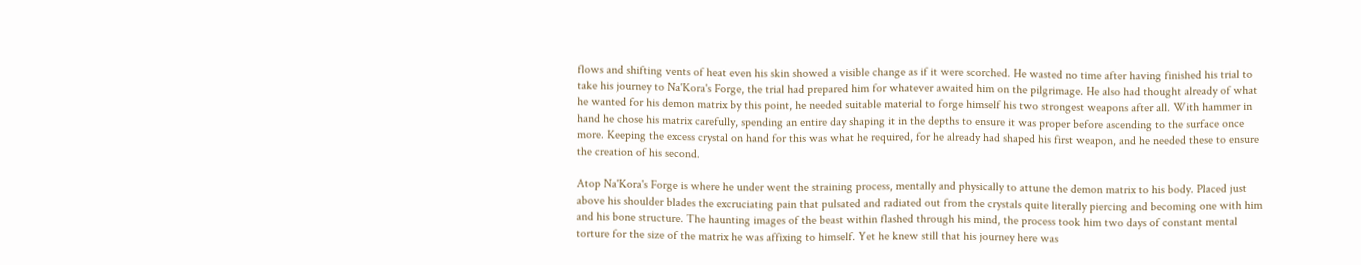flows and shifting vents of heat even his skin showed a visible change as if it were scorched. He wasted no time after having finished his trial to take his journey to Na'Kora's Forge, the trial had prepared him for whatever awaited him on the pilgrimage. He also had thought already of what he wanted for his demon matrix by this point, he needed suitable material to forge himself his two strongest weapons after all. With hammer in hand he chose his matrix carefully, spending an entire day shaping it in the depths to ensure it was proper before ascending to the surface once more. Keeping the excess crystal on hand for this was what he required, for he already had shaped his first weapon, and he needed these to ensure the creation of his second.

Atop Na'Kora's Forge is where he under went the straining process, mentally and physically to attune the demon matrix to his body. Placed just above his shoulder blades the excruciating pain that pulsated and radiated out from the crystals quite literally piercing and becoming one with him and his bone structure. The haunting images of the beast within flashed through his mind, the process took him two days of constant mental torture for the size of the matrix he was affixing to himself. Yet he knew still that his journey here was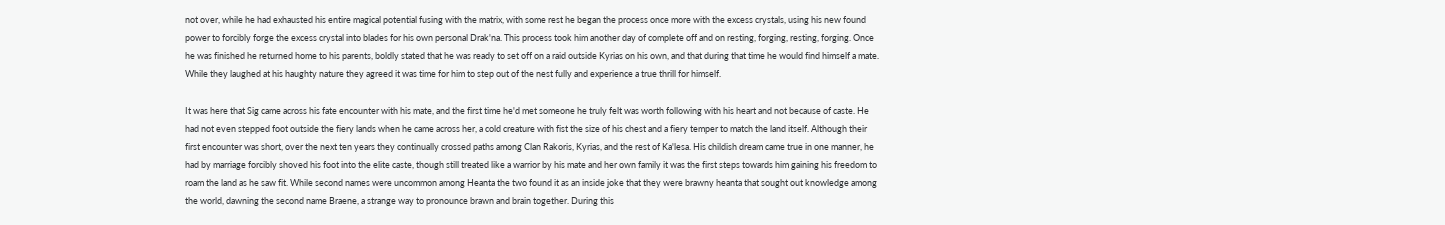not over, while he had exhausted his entire magical potential fusing with the matrix, with some rest he began the process once more with the excess crystals, using his new found power to forcibly forge the excess crystal into blades for his own personal Drak'na. This process took him another day of complete off and on resting, forging, resting, forging. Once he was finished he returned home to his parents, boldly stated that he was ready to set off on a raid outside Kyrias on his own, and that during that time he would find himself a mate. While they laughed at his haughty nature they agreed it was time for him to step out of the nest fully and experience a true thrill for himself.

It was here that Sig came across his fate encounter with his mate, and the first time he'd met someone he truly felt was worth following with his heart and not because of caste. He had not even stepped foot outside the fiery lands when he came across her, a cold creature with fist the size of his chest and a fiery temper to match the land itself. Although their first encounter was short, over the next ten years they continually crossed paths among Clan Rakoris, Kyrias, and the rest of Ka'lesa. His childish dream came true in one manner, he had by marriage forcibly shoved his foot into the elite caste, though still treated like a warrior by his mate and her own family it was the first steps towards him gaining his freedom to roam the land as he saw fit. While second names were uncommon among Heanta the two found it as an inside joke that they were brawny heanta that sought out knowledge among the world, dawning the second name Braene, a strange way to pronounce brawn and brain together. During this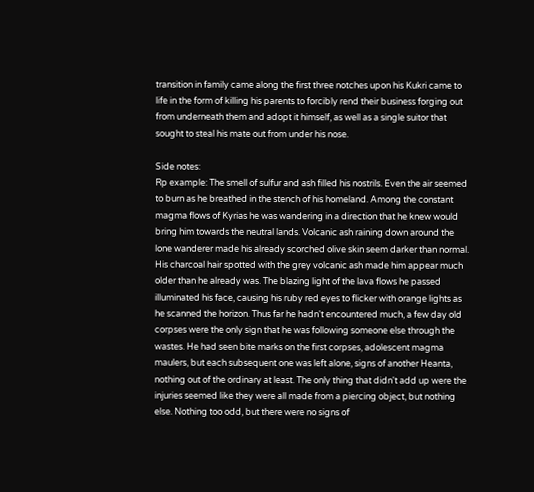transition in family came along the first three notches upon his Kukri came to life in the form of killing his parents to forcibly rend their business forging out from underneath them and adopt it himself, as well as a single suitor that sought to steal his mate out from under his nose.

Side notes:
Rp example: The smell of sulfur and ash filled his nostrils. Even the air seemed to burn as he breathed in the stench of his homeland. Among the constant magma flows of Kyrias he was wandering in a direction that he knew would bring him towards the neutral lands. Volcanic ash raining down around the lone wanderer made his already scorched olive skin seem darker than normal. His charcoal hair spotted with the grey volcanic ash made him appear much older than he already was. The blazing light of the lava flows he passed illuminated his face, causing his ruby red eyes to flicker with orange lights as he scanned the horizon. Thus far he hadn't encountered much, a few day old corpses were the only sign that he was following someone else through the wastes. He had seen bite marks on the first corpses, adolescent magma maulers, but each subsequent one was left alone, signs of another Heanta, nothing out of the ordinary at least. The only thing that didn't add up were the injuries seemed like they were all made from a piercing object, but nothing else. Nothing too odd, but there were no signs of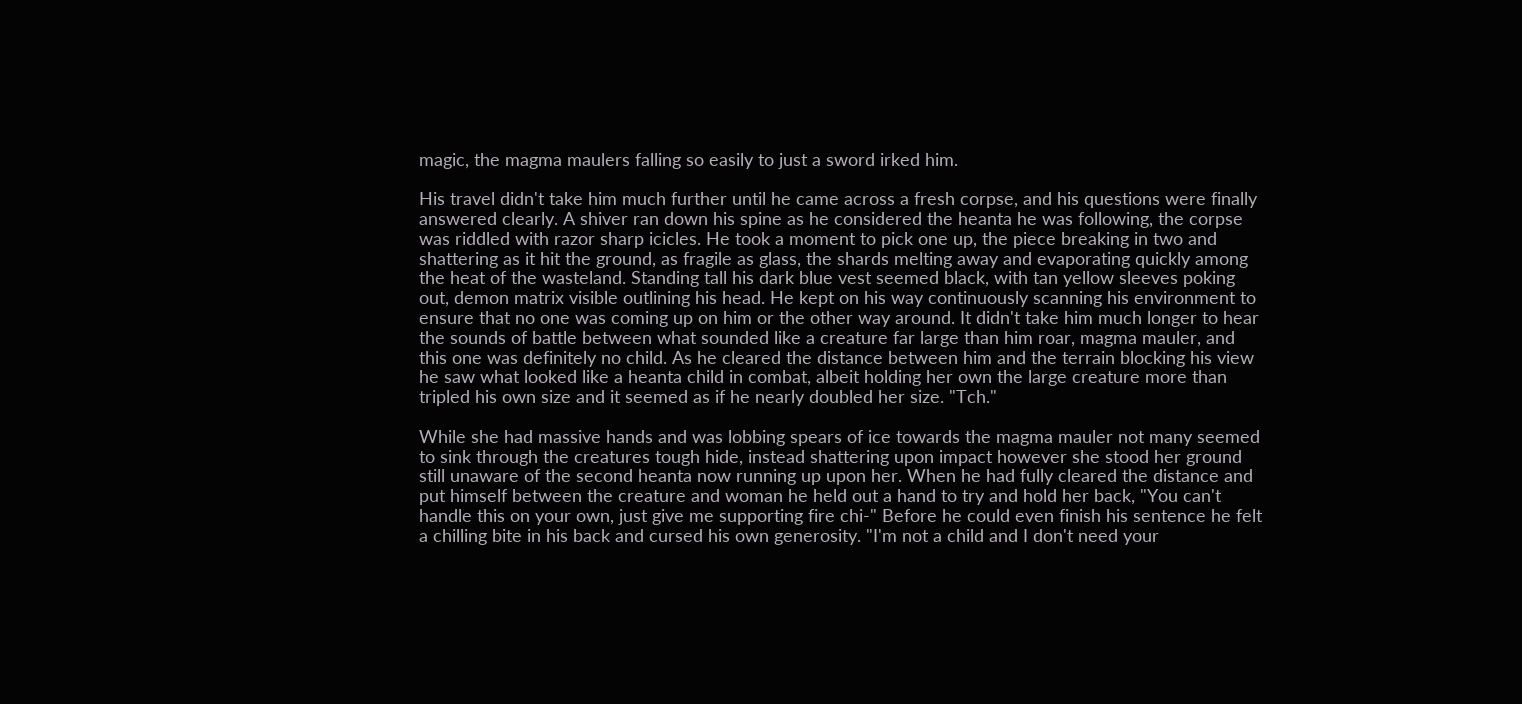magic, the magma maulers falling so easily to just a sword irked him.

His travel didn't take him much further until he came across a fresh corpse, and his questions were finally answered clearly. A shiver ran down his spine as he considered the heanta he was following, the corpse was riddled with razor sharp icicles. He took a moment to pick one up, the piece breaking in two and shattering as it hit the ground, as fragile as glass, the shards melting away and evaporating quickly among the heat of the wasteland. Standing tall his dark blue vest seemed black, with tan yellow sleeves poking out, demon matrix visible outlining his head. He kept on his way continuously scanning his environment to ensure that no one was coming up on him or the other way around. It didn't take him much longer to hear the sounds of battle between what sounded like a creature far large than him roar, magma mauler, and this one was definitely no child. As he cleared the distance between him and the terrain blocking his view he saw what looked like a heanta child in combat, albeit holding her own the large creature more than tripled his own size and it seemed as if he nearly doubled her size. "Tch."

While she had massive hands and was lobbing spears of ice towards the magma mauler not many seemed to sink through the creatures tough hide, instead shattering upon impact however she stood her ground still unaware of the second heanta now running up upon her. When he had fully cleared the distance and put himself between the creature and woman he held out a hand to try and hold her back, "You can't handle this on your own, just give me supporting fire chi-" Before he could even finish his sentence he felt a chilling bite in his back and cursed his own generosity. "I'm not a child and I don't need your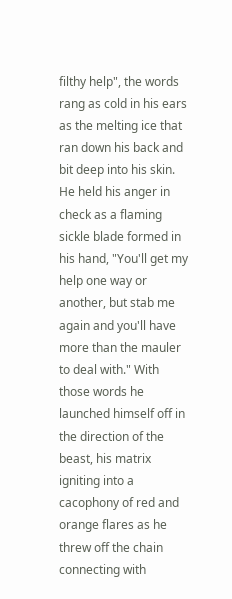filthy help", the words rang as cold in his ears as the melting ice that ran down his back and bit deep into his skin. He held his anger in check as a flaming sickle blade formed in his hand, "You'll get my help one way or another, but stab me again and you'll have more than the mauler to deal with." With those words he launched himself off in the direction of the beast, his matrix igniting into a cacophony of red and orange flares as he threw off the chain connecting with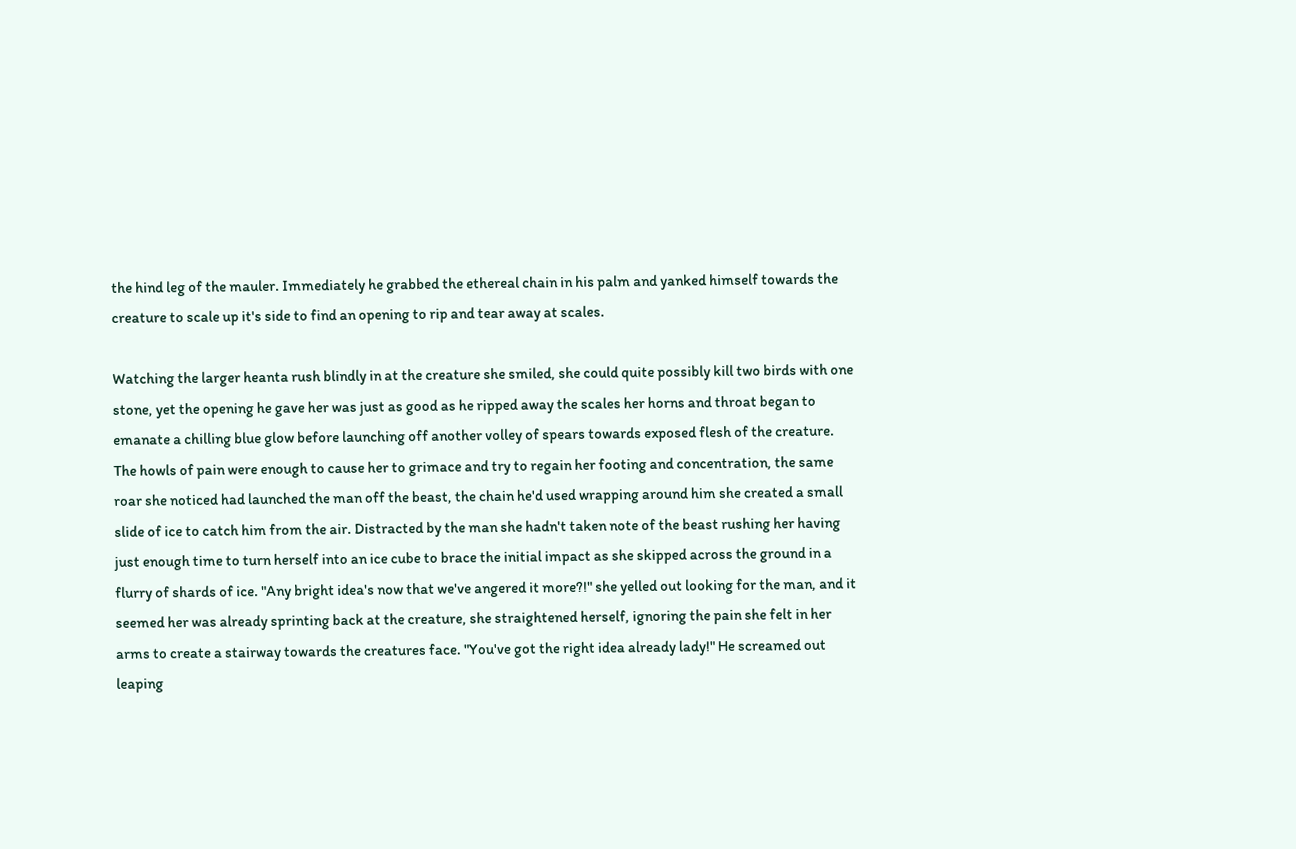the hind leg of the mauler. Immediately he grabbed the ethereal chain in his palm and yanked himself towards the creature to scale up it's side to find an opening to rip and tear away at scales.

Watching the larger heanta rush blindly in at the creature she smiled, she could quite possibly kill two birds with one stone, yet the opening he gave her was just as good as he ripped away the scales her horns and throat began to emanate a chilling blue glow before launching off another volley of spears towards exposed flesh of the creature. The howls of pain were enough to cause her to grimace and try to regain her footing and concentration, the same roar she noticed had launched the man off the beast, the chain he'd used wrapping around him she created a small slide of ice to catch him from the air. Distracted by the man she hadn't taken note of the beast rushing her having just enough time to turn herself into an ice cube to brace the initial impact as she skipped across the ground in a flurry of shards of ice. "Any bright idea's now that we've angered it more?!" she yelled out looking for the man, and it seemed her was already sprinting back at the creature, she straightened herself, ignoring the pain she felt in her arms to create a stairway towards the creatures face. "You've got the right idea already lady!" He screamed out leaping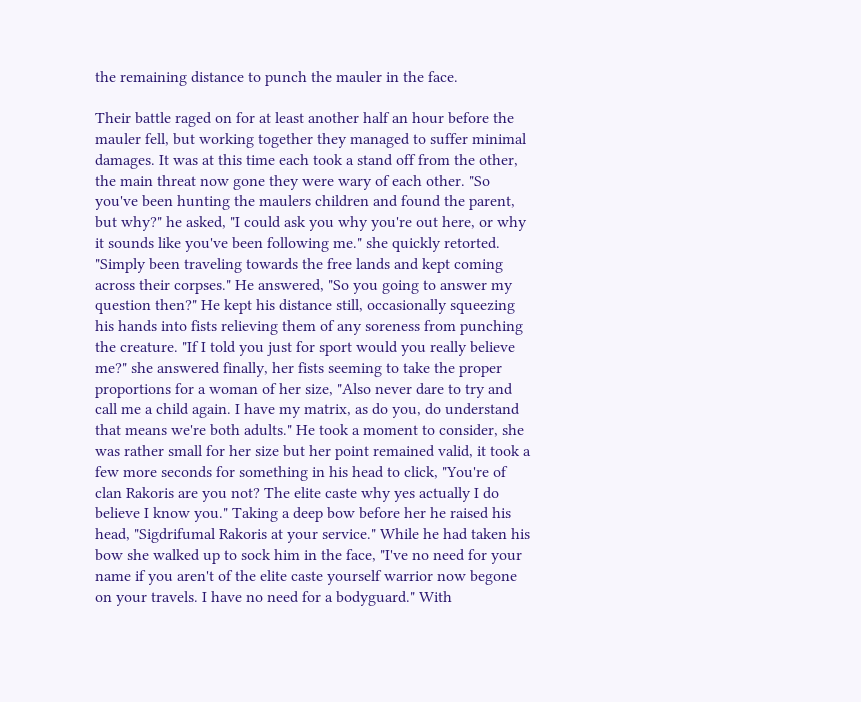the remaining distance to punch the mauler in the face.

Their battle raged on for at least another half an hour before the mauler fell, but working together they managed to suffer minimal damages. It was at this time each took a stand off from the other, the main threat now gone they were wary of each other. "So you've been hunting the maulers children and found the parent, but why?" he asked, "I could ask you why you're out here, or why it sounds like you've been following me." she quickly retorted. "Simply been traveling towards the free lands and kept coming across their corpses." He answered, "So you going to answer my question then?" He kept his distance still, occasionally squeezing his hands into fists relieving them of any soreness from punching the creature. "If I told you just for sport would you really believe me?" she answered finally, her fists seeming to take the proper proportions for a woman of her size, "Also never dare to try and call me a child again. I have my matrix, as do you, do understand that means we're both adults." He took a moment to consider, she was rather small for her size but her point remained valid, it took a few more seconds for something in his head to click, "You're of clan Rakoris are you not? The elite caste why yes actually I do believe I know you." Taking a deep bow before her he raised his head, "Sigdrifumal Rakoris at your service." While he had taken his bow she walked up to sock him in the face, "I've no need for your name if you aren't of the elite caste yourself warrior now begone on your travels. I have no need for a bodyguard." With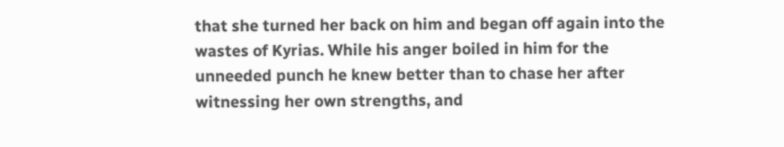that she turned her back on him and began off again into the wastes of Kyrias. While his anger boiled in him for the unneeded punch he knew better than to chase her after witnessing her own strengths, and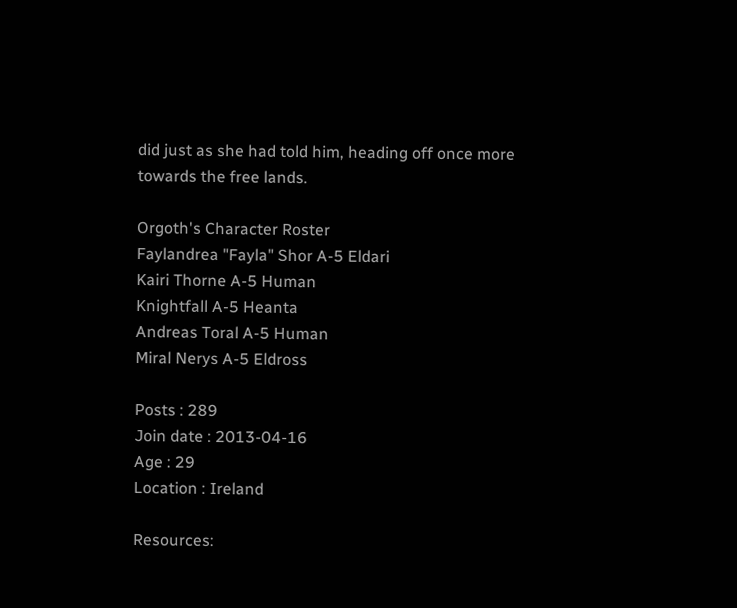did just as she had told him, heading off once more towards the free lands.

Orgoth's Character Roster
Faylandrea "Fayla" Shor A-5 Eldari
Kairi Thorne A-5 Human
Knightfall A-5 Heanta
Andreas Toral A-5 Human
Miral Nerys A-5 Eldross

Posts : 289
Join date : 2013-04-16
Age : 29
Location : Ireland

Resources: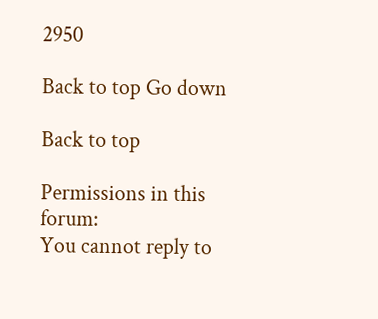2950

Back to top Go down

Back to top

Permissions in this forum:
You cannot reply to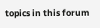topics in this forum